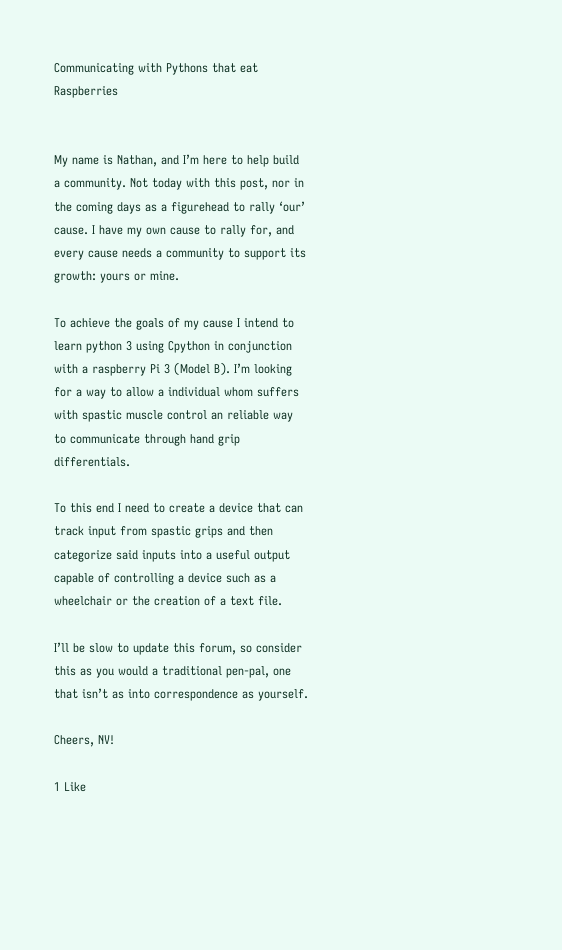Communicating with Pythons that eat Raspberries


My name is Nathan, and I’m here to help build a community. Not today with this post, nor in the coming days as a figurehead to rally ‘our’ cause. I have my own cause to rally for, and every cause needs a community to support its growth: yours or mine.

To achieve the goals of my cause I intend to learn python 3 using Cpython in conjunction with a raspberry Pi 3 (Model B). I’m looking for a way to allow a individual whom suffers with spastic muscle control an reliable way to communicate through hand grip differentials.

To this end I need to create a device that can track input from spastic grips and then categorize said inputs into a useful output capable of controlling a device such as a wheelchair or the creation of a text file.

I’ll be slow to update this forum, so consider this as you would a traditional pen-pal, one that isn’t as into correspondence as yourself.

Cheers, NV!

1 Like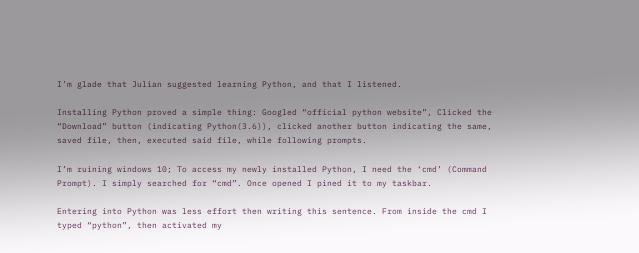I’m glade that Julian suggested learning Python, and that I listened.

Installing Python proved a simple thing: Googled “official python website”, Clicked the “Download” button (indicating Python(3.6)), clicked another button indicating the same, saved file, then, executed said file, while following prompts.

I’m ruining windows 10; To access my newly installed Python, I need the ‘cmd’ (Command Prompt). I simply searched for “cmd”. Once opened I pined it to my taskbar.

Entering into Python was less effort then writing this sentence. From inside the cmd I typed “python”, then activated my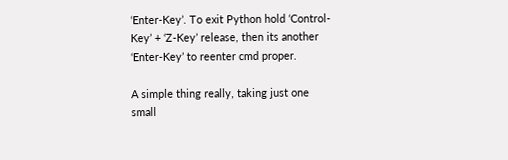‘Enter-Key’. To exit Python hold ‘Control-Key’ + ‘Z-Key’ release, then its another ‘Enter-Key’ to reenter cmd proper.

A simple thing really, taking just one small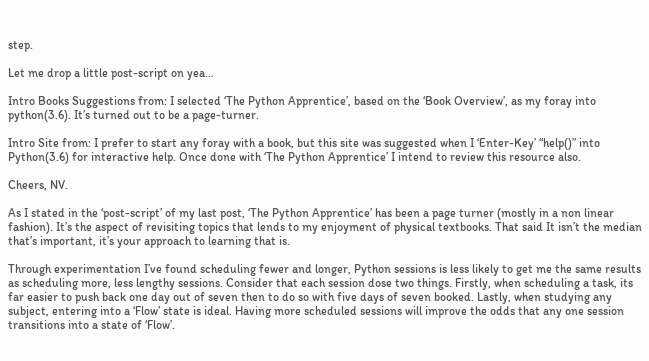step.

Let me drop a little post-script on yea…

Intro Books Suggestions from: I selected ‘The Python Apprentice’, based on the ‘Book Overview’, as my foray into python(3.6). It’s turned out to be a page-turner.

Intro Site from: I prefer to start any foray with a book, but this site was suggested when I ‘Enter-Key’ “help()” into Python(3.6) for interactive help. Once done with ‘The Python Apprentice’ I intend to review this resource also.

Cheers, NV.

As I stated in the ‘post-script’ of my last post, ‘The Python Apprentice’ has been a page turner (mostly in a non linear fashion). It’s the aspect of revisiting topics that lends to my enjoyment of physical textbooks. That said It isn’t the median that’s important, it’s your approach to learning that is.

Through experimentation I’ve found scheduling fewer and longer, Python sessions is less likely to get me the same results as scheduling more, less lengthy sessions. Consider that each session dose two things. Firstly, when scheduling a task, its far easier to push back one day out of seven then to do so with five days of seven booked. Lastly, when studying any subject, entering into a ‘Flow’ state is ideal. Having more scheduled sessions will improve the odds that any one session transitions into a state of ‘Flow’.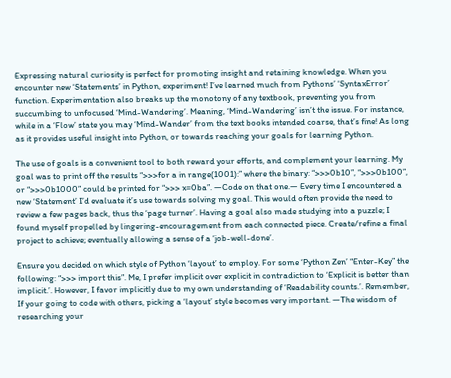Expressing natural curiosity is perfect for promoting insight and retaining knowledge. When you encounter new ‘Statements’ in Python, experiment! I’ve learned much from Pythons’ ‘SyntaxError’ function. Experimentation also breaks up the monotony of any textbook, preventing you from succumbing to unfocused ‘Mind-Wandering’. Meaning, ‘Mind-Wandering’ isn’t the issue. For instance, while in a ‘Flow’ state you may ‘Mind-Wander’ from the text books intended coarse, that’s fine! As long as it provides useful insight into Python, or towards reaching your goals for learning Python.

The use of goals is a convenient tool to both reward your efforts, and complement your learning. My goal was to print off the results “>>>for a in range(1001):” where the binary: “>>>0b10”, “>>>0b100”, or “>>>0b1000” could be printed for “>>> x=0ba”. —Code on that one.— Every time I encountered a new ‘Statement’ I’d evaluate it’s use towards solving my goal. This would often provide the need to review a few pages back, thus the ‘page turner’. Having a goal also made studying into a puzzle; I found myself propelled by lingering-encouragement from each connected piece. Create/refine a final project to achieve; eventually allowing a sense of a ‘job-well-done’.

Ensure you decided on which style of Python ‘layout’ to employ. For some ‘Python Zen’ “Enter-Key” the following: “>>> import this”. Me, I prefer implicit over explicit in contradiction to ‘Explicit is better than implicit.’. However, I favor implicitly due to my own understanding of ‘Readability counts.’. Remember, If your going to code with others, picking a ‘layout’ style becomes very important. —The wisdom of researching your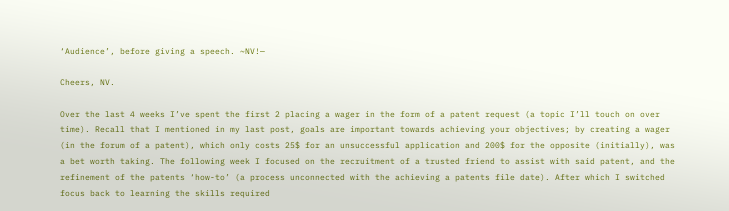‘Audience’, before giving a speech. ~NV!—

Cheers, NV.

Over the last 4 weeks I’ve spent the first 2 placing a wager in the form of a patent request (a topic I’ll touch on over time). Recall that I mentioned in my last post, goals are important towards achieving your objectives; by creating a wager (in the forum of a patent), which only costs 25$ for an unsuccessful application and 200$ for the opposite (initially), was a bet worth taking. The following week I focused on the recruitment of a trusted friend to assist with said patent, and the refinement of the patents ‘how-to’ (a process unconnected with the achieving a patents file date). After which I switched focus back to learning the skills required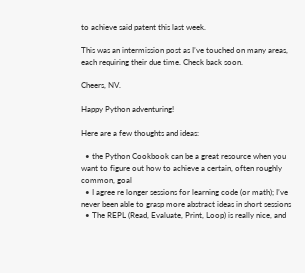to achieve said patent this last week.

This was an intermission post as I’ve touched on many areas, each requiring their due time. Check back soon.

Cheers, NV.

Happy Python adventuring!

Here are a few thoughts and ideas:

  • the Python Cookbook can be a great resource when you want to figure out how to achieve a certain, often roughly common, goal
  • I agree re longer sessions for learning code (or math); I’ve never been able to grasp more abstract ideas in short sessions
  • The REPL (Read, Evaluate, Print, Loop) is really nice, and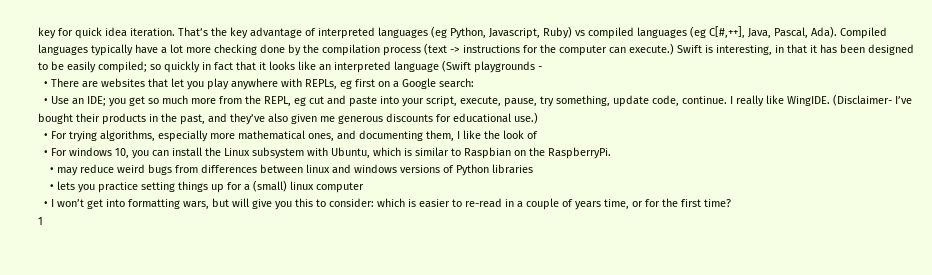key for quick idea iteration. That’s the key advantage of interpreted languages (eg Python, Javascript, Ruby) vs compiled languages (eg C[#,++], Java, Pascal, Ada). Compiled languages typically have a lot more checking done by the compilation process (text -> instructions for the computer can execute.) Swift is interesting, in that it has been designed to be easily compiled; so quickly in fact that it looks like an interpreted language (Swift playgrounds -
  • There are websites that let you play anywhere with REPLs, eg first on a Google search:
  • Use an IDE; you get so much more from the REPL, eg cut and paste into your script, execute, pause, try something, update code, continue. I really like WingIDE. (Disclaimer- I’ve bought their products in the past, and they’ve also given me generous discounts for educational use.)
  • For trying algorithms, especially more mathematical ones, and documenting them, I like the look of
  • For windows 10, you can install the Linux subsystem with Ubuntu, which is similar to Raspbian on the RaspberryPi.
    • may reduce weird bugs from differences between linux and windows versions of Python libraries
    • lets you practice setting things up for a (small) linux computer
  • I won’t get into formatting wars, but will give you this to consider: which is easier to re-read in a couple of years time, or for the first time?
1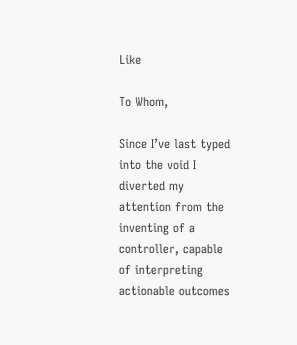Like

To Whom,

Since I’ve last typed into the void I diverted my attention from the inventing of a controller, capable of interpreting actionable outcomes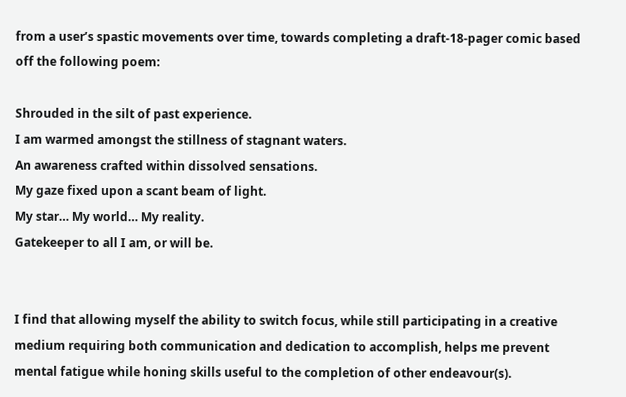from a user’s spastic movements over time, towards completing a draft-18-pager comic based off the following poem:

Shrouded in the silt of past experience.
I am warmed amongst the stillness of stagnant waters.
An awareness crafted within dissolved sensations.
My gaze fixed upon a scant beam of light.
My star… My world… My reality.
Gatekeeper to all I am, or will be.


I find that allowing myself the ability to switch focus, while still participating in a creative medium requiring both communication and dedication to accomplish, helps me prevent mental fatigue while honing skills useful to the completion of other endeavour(s).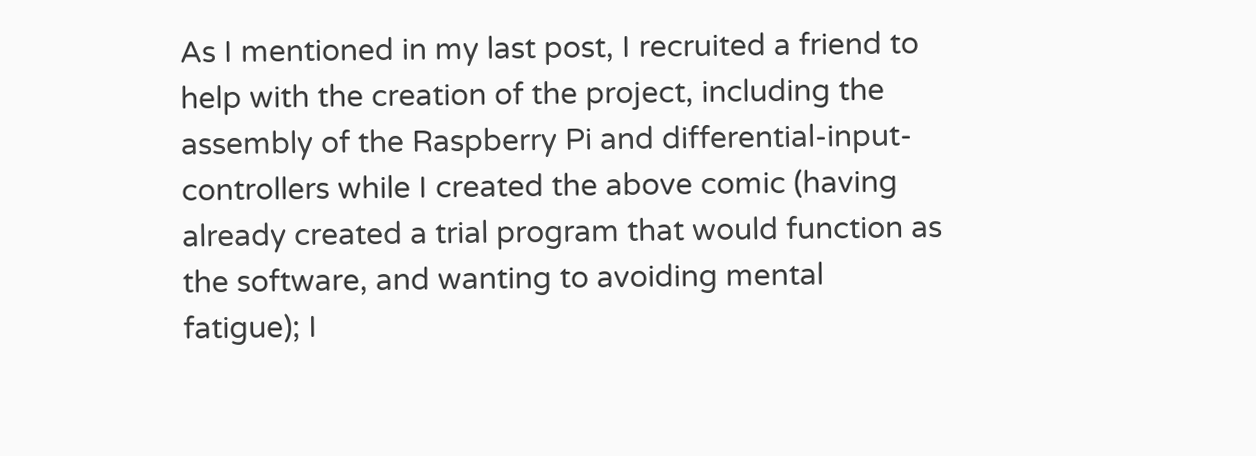As I mentioned in my last post, I recruited a friend to help with the creation of the project, including the assembly of the Raspberry Pi and differential-input-controllers while I created the above comic (having already created a trial program that would function as the software, and wanting to avoiding mental fatigue); I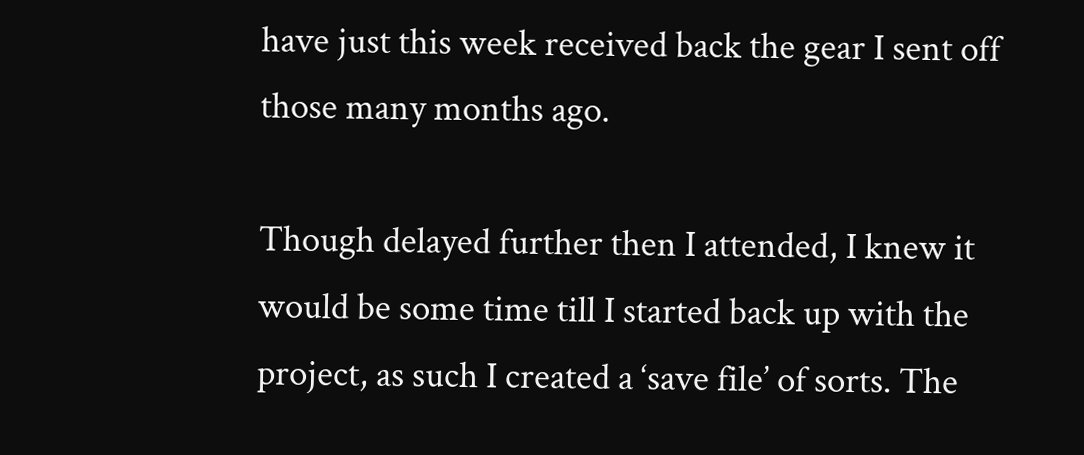have just this week received back the gear I sent off those many months ago.

Though delayed further then I attended, I knew it would be some time till I started back up with the project, as such I created a ‘save file’ of sorts. The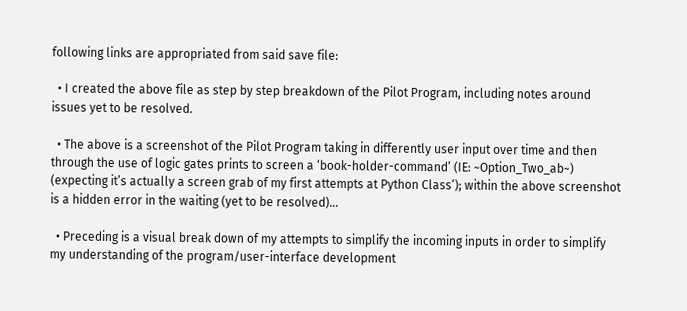following links are appropriated from said save file:

  • I created the above file as step by step breakdown of the Pilot Program, including notes around issues yet to be resolved.

  • The above is a screenshot of the Pilot Program taking in differently user input over time and then through the use of logic gates prints to screen a ‘book-holder-command’ (IE: ~Option_Two_ab~) (expecting it’s actually a screen grab of my first attempts at Python Class’); within the above screenshot is a hidden error in the waiting (yet to be resolved)…

  • Preceding is a visual break down of my attempts to simplify the incoming inputs in order to simplify my understanding of the program/user-interface development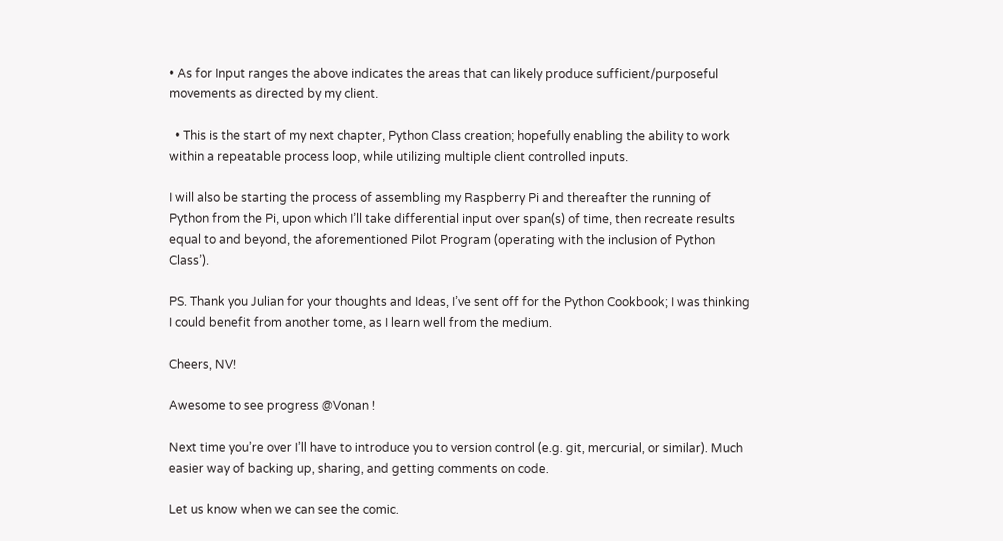• As for Input ranges the above indicates the areas that can likely produce sufficient/purposeful movements as directed by my client.

  • This is the start of my next chapter, Python Class creation; hopefully enabling the ability to work within a repeatable process loop, while utilizing multiple client controlled inputs.

I will also be starting the process of assembling my Raspberry Pi and thereafter the running of Python from the Pi, upon which I’ll take differential input over span(s) of time, then recreate results equal to and beyond, the aforementioned Pilot Program (operating with the inclusion of Python Class’).

PS. Thank you Julian for your thoughts and Ideas, I’ve sent off for the Python Cookbook; I was thinking I could benefit from another tome, as I learn well from the medium.

Cheers, NV!

Awesome to see progress @Vonan !

Next time you’re over I’ll have to introduce you to version control (e.g. git, mercurial, or similar). Much easier way of backing up, sharing, and getting comments on code.

Let us know when we can see the comic.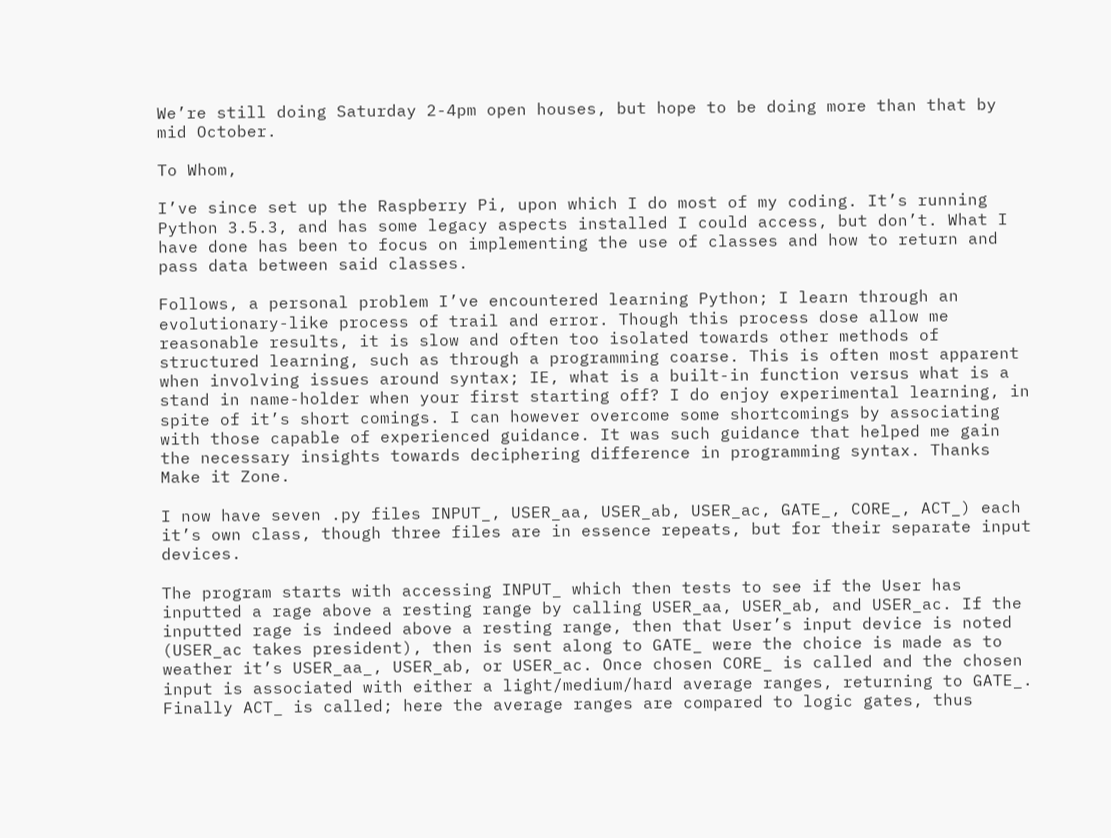We’re still doing Saturday 2-4pm open houses, but hope to be doing more than that by mid October.

To Whom,

I’ve since set up the Raspberry Pi, upon which I do most of my coding. It’s running Python 3.5.3, and has some legacy aspects installed I could access, but don’t. What I have done has been to focus on implementing the use of classes and how to return and pass data between said classes.

Follows, a personal problem I’ve encountered learning Python; I learn through an evolutionary-like process of trail and error. Though this process dose allow me reasonable results, it is slow and often too isolated towards other methods of structured learning, such as through a programming coarse. This is often most apparent when involving issues around syntax; IE, what is a built-in function versus what is a stand in name-holder when your first starting off? I do enjoy experimental learning, in spite of it’s short comings. I can however overcome some shortcomings by associating with those capable of experienced guidance. It was such guidance that helped me gain the necessary insights towards deciphering difference in programming syntax. Thanks Make it Zone.

I now have seven .py files INPUT_, USER_aa, USER_ab, USER_ac, GATE_, CORE_, ACT_) each it’s own class, though three files are in essence repeats, but for their separate input devices.

The program starts with accessing INPUT_ which then tests to see if the User has inputted a rage above a resting range by calling USER_aa, USER_ab, and USER_ac. If the inputted rage is indeed above a resting range, then that User’s input device is noted (USER_ac takes president), then is sent along to GATE_ were the choice is made as to weather it’s USER_aa_, USER_ab, or USER_ac. Once chosen CORE_ is called and the chosen input is associated with either a light/medium/hard average ranges, returning to GATE_. Finally ACT_ is called; here the average ranges are compared to logic gates, thus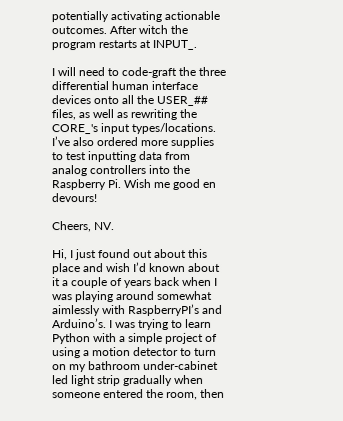potentially activating actionable outcomes. After witch the program restarts at INPUT_.

I will need to code-graft the three differential human interface devices onto all the USER_## files, as well as rewriting the CORE_'s input types/locations. I’ve also ordered more supplies to test inputting data from analog controllers into the Raspberry Pi. Wish me good en devours!

Cheers, NV.

Hi, I just found out about this place and wish I’d known about it a couple of years back when I was playing around somewhat aimlessly with RaspberryPI’s and Arduino’s. I was trying to learn Python with a simple project of using a motion detector to turn on my bathroom under-cabinet led light strip gradually when someone entered the room, then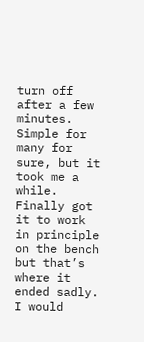turn off after a few minutes. Simple for many for sure, but it took me a while. Finally got it to work in principle on the bench but that’s where it ended sadly. I would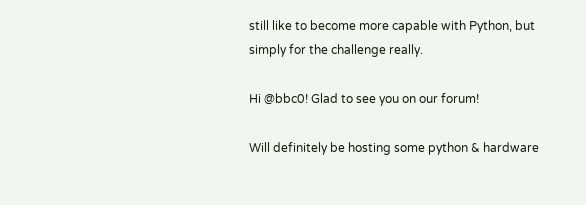still like to become more capable with Python, but simply for the challenge really.

Hi @bbc0! Glad to see you on our forum!

Will definitely be hosting some python & hardware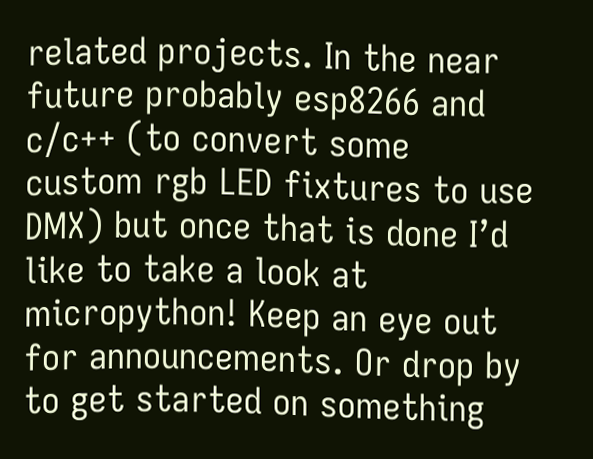related projects. In the near future probably esp8266 and c/c++ (to convert some custom rgb LED fixtures to use DMX) but once that is done I’d like to take a look at micropython! Keep an eye out for announcements. Or drop by to get started on something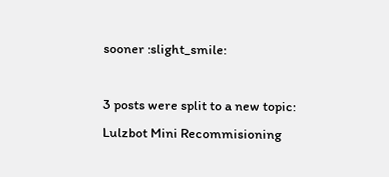sooner :slight_smile:

3 posts were split to a new topic: Lulzbot Mini Recommisioning